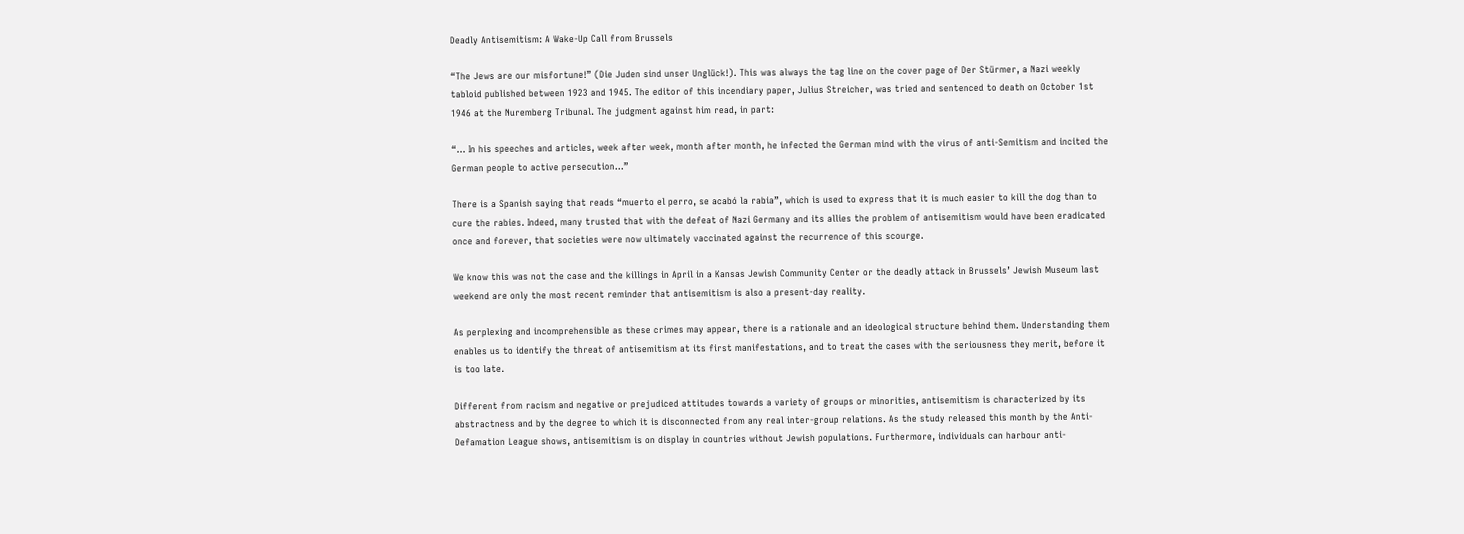Deadly Antisemitism: A Wake-Up Call from Brussels

“The Jews are our misfortune!” (Die Juden sind unser Unglück!). This was always the tag line on the cover page of Der Stürmer, a Nazi weekly tabloid published between 1923 and 1945. The editor of this incendiary paper, Julius Streicher, was tried and sentenced to death on October 1st 1946 at the Nuremberg Tribunal. The judgment against him read, in part:

“… In his speeches and articles, week after week, month after month, he infected the German mind with the virus of anti-Semitism and incited the German people to active persecution…”

There is a Spanish saying that reads “muerto el perro, se acabó la rabia”, which is used to express that it is much easier to kill the dog than to cure the rabies. Indeed, many trusted that with the defeat of Nazi Germany and its allies the problem of antisemitism would have been eradicated once and forever, that societies were now ultimately vaccinated against the recurrence of this scourge.

We know this was not the case and the killings in April in a Kansas Jewish Community Center or the deadly attack in Brussels’ Jewish Museum last weekend are only the most recent reminder that antisemitism is also a present-day reality.

As perplexing and incomprehensible as these crimes may appear, there is a rationale and an ideological structure behind them. Understanding them enables us to identify the threat of antisemitism at its first manifestations, and to treat the cases with the seriousness they merit, before it is too late.

Different from racism and negative or prejudiced attitudes towards a variety of groups or minorities, antisemitism is characterized by its abstractness and by the degree to which it is disconnected from any real inter-group relations. As the study released this month by the Anti-Defamation League shows, antisemitism is on display in countries without Jewish populations. Furthermore, individuals can harbour anti-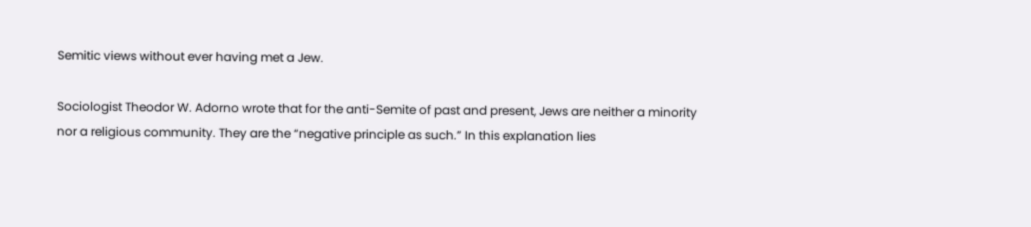Semitic views without ever having met a Jew.

Sociologist Theodor W. Adorno wrote that for the anti-Semite of past and present, Jews are neither a minority nor a religious community. They are the “negative principle as such.” In this explanation lies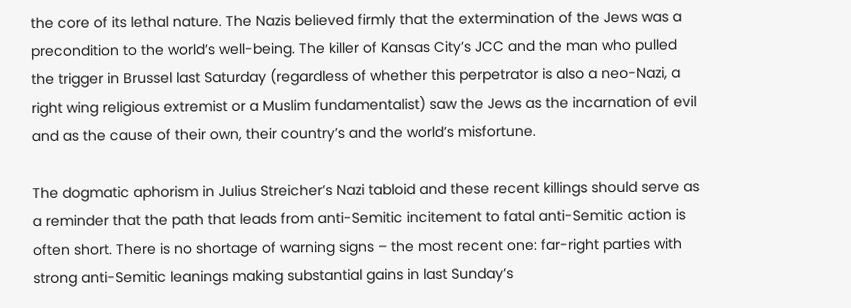the core of its lethal nature. The Nazis believed firmly that the extermination of the Jews was a precondition to the world’s well-being. The killer of Kansas City’s JCC and the man who pulled the trigger in Brussel last Saturday (regardless of whether this perpetrator is also a neo-Nazi, a right wing religious extremist or a Muslim fundamentalist) saw the Jews as the incarnation of evil and as the cause of their own, their country’s and the world’s misfortune.

The dogmatic aphorism in Julius Streicher’s Nazi tabloid and these recent killings should serve as a reminder that the path that leads from anti-Semitic incitement to fatal anti-Semitic action is often short. There is no shortage of warning signs – the most recent one: far-right parties with strong anti-Semitic leanings making substantial gains in last Sunday’s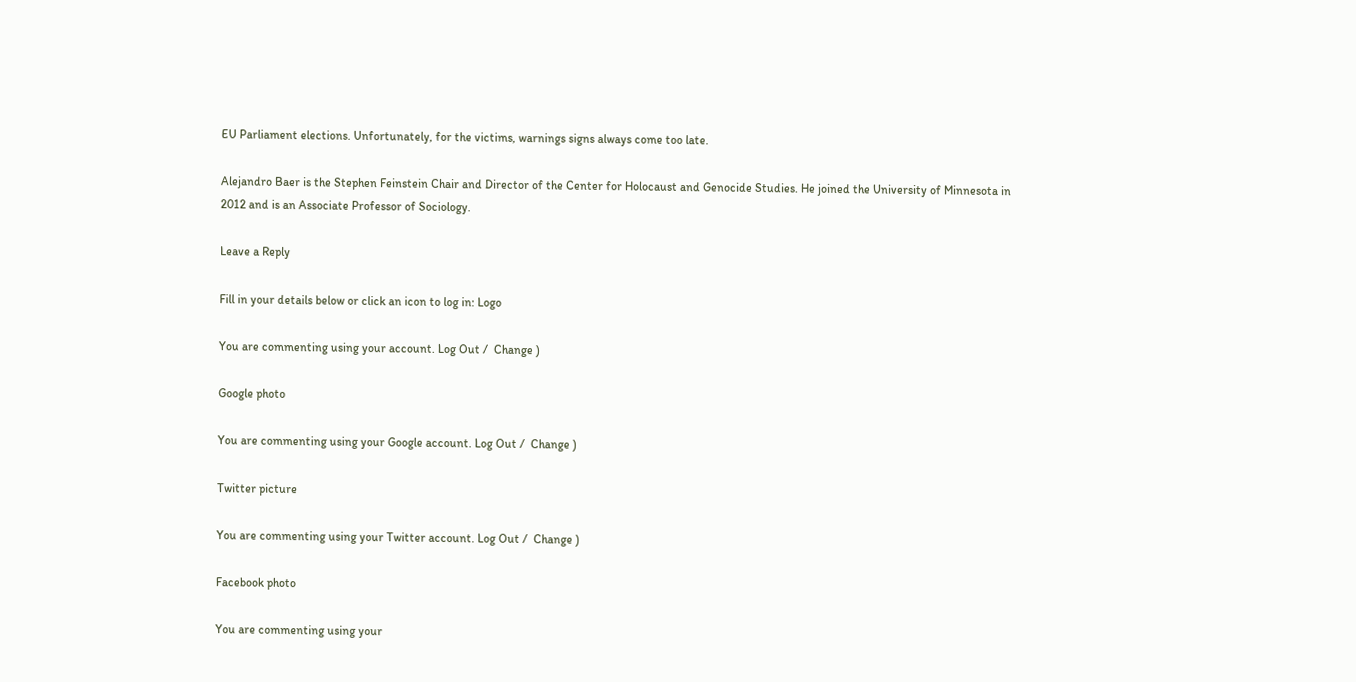EU Parliament elections. Unfortunately, for the victims, warnings signs always come too late.

Alejandro Baer is the Stephen Feinstein Chair and Director of the Center for Holocaust and Genocide Studies. He joined the University of Minnesota in 2012 and is an Associate Professor of Sociology.

Leave a Reply

Fill in your details below or click an icon to log in: Logo

You are commenting using your account. Log Out /  Change )

Google photo

You are commenting using your Google account. Log Out /  Change )

Twitter picture

You are commenting using your Twitter account. Log Out /  Change )

Facebook photo

You are commenting using your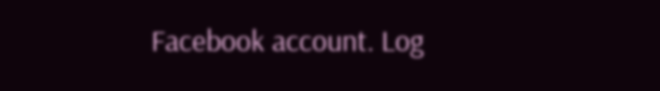Facebook account. Log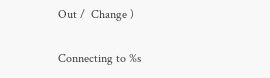Out /  Change )

Connecting to %s